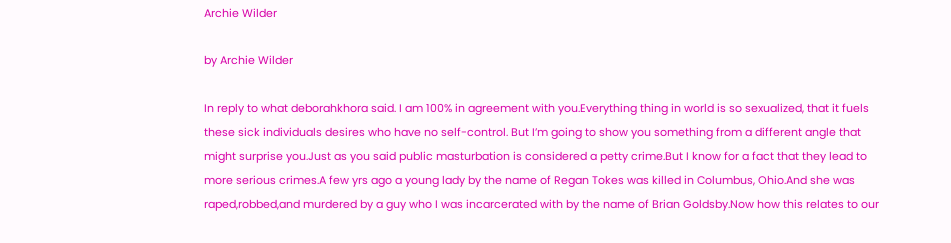Archie Wilder

by Archie Wilder

In reply to what deborahkhora said. I am 100% in agreement with you.Everything thing in world is so sexualized, that it fuels these sick individuals desires who have no self-control. But I’m going to show you something from a different angle that might surprise you.Just as you said public masturbation is considered a petty crime.But I know for a fact that they lead to more serious crimes.A few yrs ago a young lady by the name of Regan Tokes was killed in Columbus, Ohio.And she was raped,robbed,and murdered by a guy who I was incarcerated with by the name of Brian Goldsby.Now how this relates to our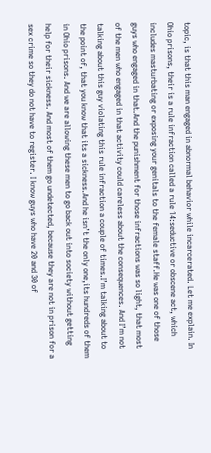topic, is that this man engaged in abnormal behavior while incarcerated. Let me explain. In Ohio prisons, their is a rule infraction called a rule 14:seductive or obscene act, which includes masturbating or exposing your genitals to the female staff.He was one of those guys who engaged in that.And the punishment for those infractions was so light, that most of the men who engaged in that activity could careless about the consequences. And I’m not talking about this guy violating this rule infraction a couple of times.I’m talking about to the point of, that you know that its a sickness.And he isn’t the only one,its hundreds of them in Ohio prisons. And we are allowing these men to go back out into society without getting help for their sickness. And most of them go undetected, because they are not in prison for a sex crime so they do not have to register. I know guys who have 20 and 30 of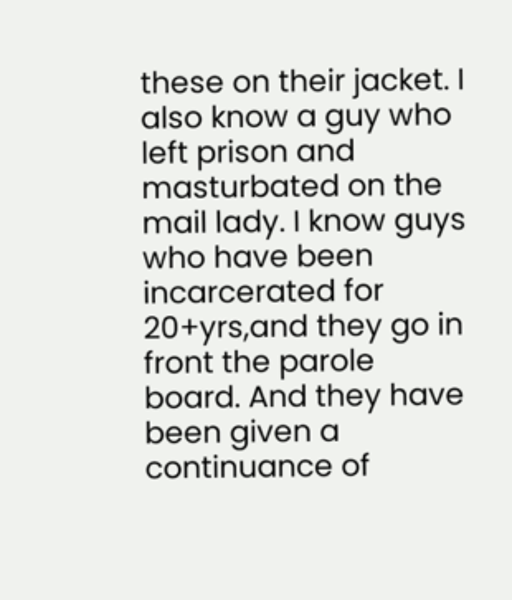these on their jacket. I also know a guy who left prison and masturbated on the mail lady. I know guys who have been incarcerated for 20+yrs,and they go in front the parole board. And they have been given a continuance of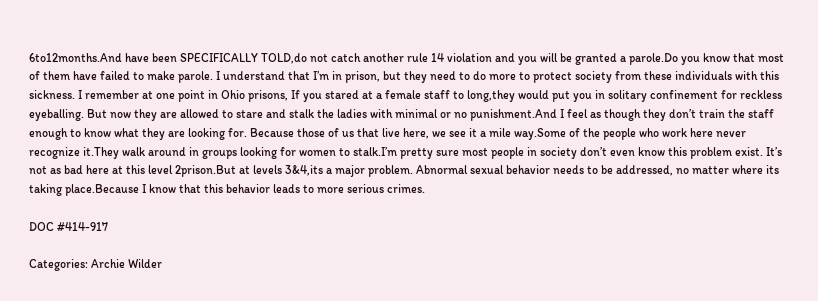6to12months.And have been SPECIFICALLY TOLD,do not catch another rule 14 violation and you will be granted a parole.Do you know that most of them have failed to make parole. I understand that I’m in prison, but they need to do more to protect society from these individuals with this sickness. I remember at one point in Ohio prisons, If you stared at a female staff to long,they would put you in solitary confinement for reckless eyeballing. But now they are allowed to stare and stalk the ladies with minimal or no punishment.And I feel as though they don’t train the staff enough to know what they are looking for. Because those of us that live here, we see it a mile way.Some of the people who work here never recognize it.They walk around in groups looking for women to stalk.I’m pretty sure most people in society don’t even know this problem exist. It’s not as bad here at this level 2prison.But at levels 3&4,its a major problem. Abnormal sexual behavior needs to be addressed, no matter where its taking place.Because I know that this behavior leads to more serious crimes.

DOC #414-917

Categories: Archie Wilder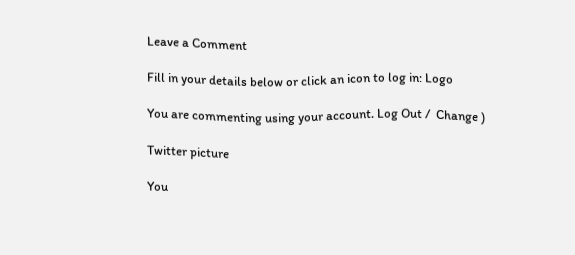Leave a Comment

Fill in your details below or click an icon to log in: Logo

You are commenting using your account. Log Out /  Change )

Twitter picture

You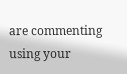are commenting using your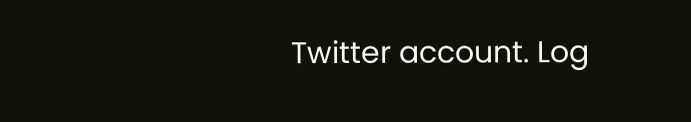Twitter account. Log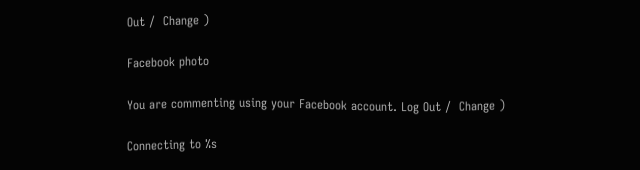Out /  Change )

Facebook photo

You are commenting using your Facebook account. Log Out /  Change )

Connecting to %s